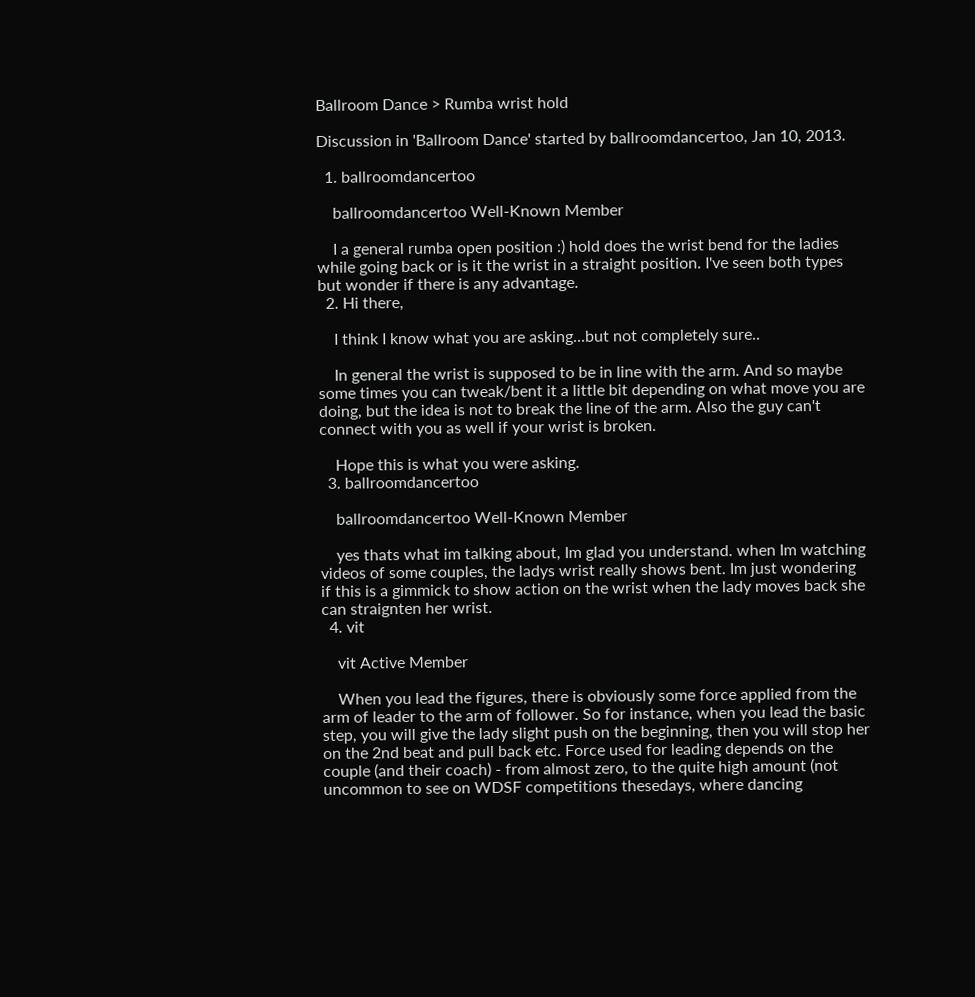Ballroom Dance > Rumba wrist hold

Discussion in 'Ballroom Dance' started by ballroomdancertoo, Jan 10, 2013.

  1. ballroomdancertoo

    ballroomdancertoo Well-Known Member

    I a general rumba open position :) hold does the wrist bend for the ladies while going back or is it the wrist in a straight position. I've seen both types but wonder if there is any advantage.
  2. Hi there,

    I think I know what you are asking...but not completely sure..

    In general the wrist is supposed to be in line with the arm. And so maybe some times you can tweak/bent it a little bit depending on what move you are doing, but the idea is not to break the line of the arm. Also the guy can't connect with you as well if your wrist is broken.

    Hope this is what you were asking.
  3. ballroomdancertoo

    ballroomdancertoo Well-Known Member

    yes thats what im talking about, Im glad you understand. when Im watching videos of some couples, the ladys wrist really shows bent. Im just wondering if this is a gimmick to show action on the wrist when the lady moves back she can straignten her wrist.
  4. vit

    vit Active Member

    When you lead the figures, there is obviously some force applied from the arm of leader to the arm of follower. So for instance, when you lead the basic step, you will give the lady slight push on the beginning, then you will stop her on the 2nd beat and pull back etc. Force used for leading depends on the couple (and their coach) - from almost zero, to the quite high amount (not uncommon to see on WDSF competitions thesedays, where dancing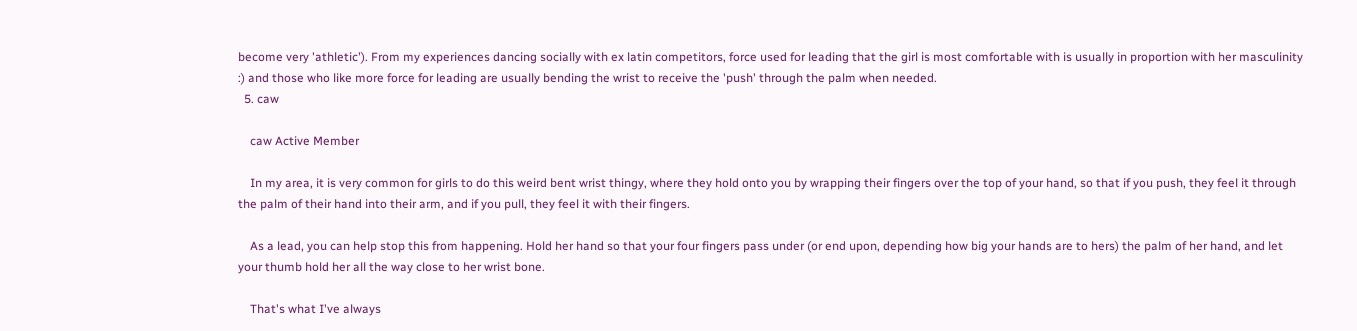become very 'athletic'). From my experiences dancing socially with ex latin competitors, force used for leading that the girl is most comfortable with is usually in proportion with her masculinity :) and those who like more force for leading are usually bending the wrist to receive the 'push' through the palm when needed.
  5. caw

    caw Active Member

    In my area, it is very common for girls to do this weird bent wrist thingy, where they hold onto you by wrapping their fingers over the top of your hand, so that if you push, they feel it through the palm of their hand into their arm, and if you pull, they feel it with their fingers.

    As a lead, you can help stop this from happening. Hold her hand so that your four fingers pass under (or end upon, depending how big your hands are to hers) the palm of her hand, and let your thumb hold her all the way close to her wrist bone.

    That's what I've always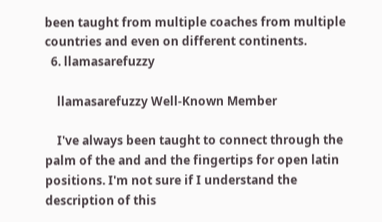been taught from multiple coaches from multiple countries and even on different continents.
  6. llamasarefuzzy

    llamasarefuzzy Well-Known Member

    I've always been taught to connect through the palm of the and and the fingertips for open latin positions. I'm not sure if I understand the description of this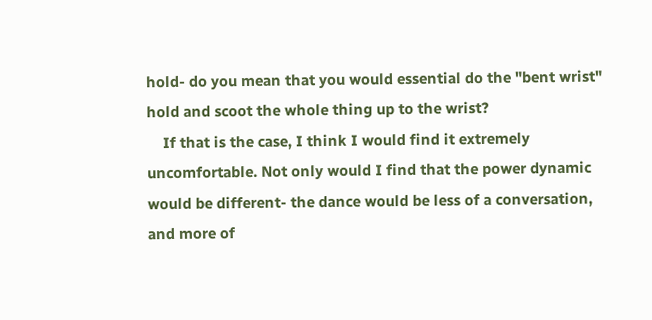hold- do you mean that you would essential do the "bent wrist" hold and scoot the whole thing up to the wrist?
    If that is the case, I think I would find it extremely uncomfortable. Not only would I find that the power dynamic would be different- the dance would be less of a conversation, and more of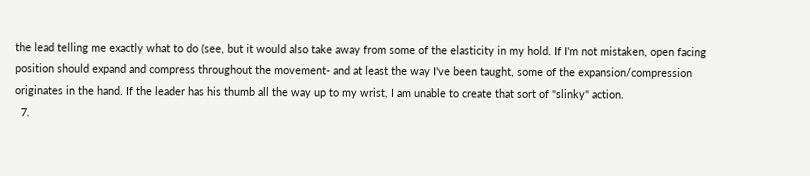the lead telling me exactly what to do (see, but it would also take away from some of the elasticity in my hold. If I'm not mistaken, open facing position should expand and compress throughout the movement- and at least the way I've been taught, some of the expansion/compression originates in the hand. If the leader has his thumb all the way up to my wrist, I am unable to create that sort of "slinky" action.
  7.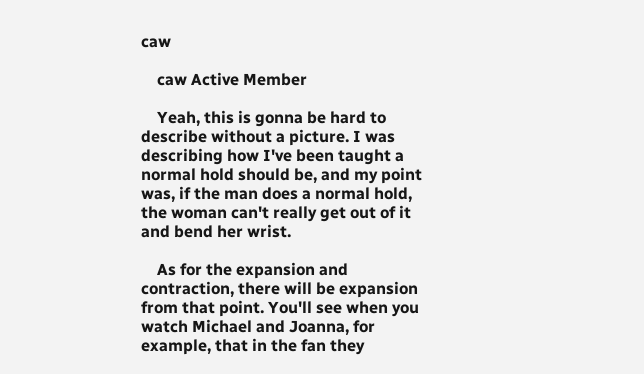caw

    caw Active Member

    Yeah, this is gonna be hard to describe without a picture. I was describing how I've been taught a normal hold should be, and my point was, if the man does a normal hold, the woman can't really get out of it and bend her wrist.

    As for the expansion and contraction, there will be expansion from that point. You'll see when you watch Michael and Joanna, for example, that in the fan they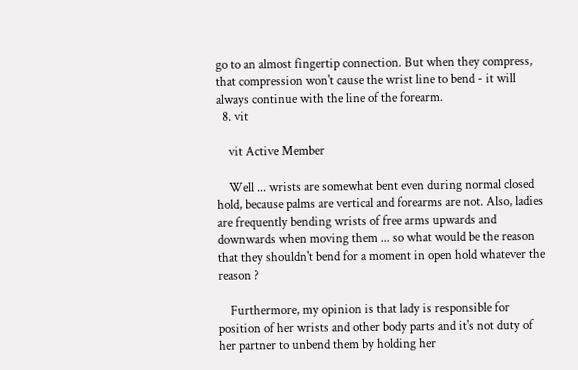go to an almost fingertip connection. But when they compress, that compression won't cause the wrist line to bend - it will always continue with the line of the forearm.
  8. vit

    vit Active Member

    Well ... wrists are somewhat bent even during normal closed hold, because palms are vertical and forearms are not. Also, ladies are frequently bending wrists of free arms upwards and downwards when moving them ... so what would be the reason that they shouldn't bend for a moment in open hold whatever the reason ?

    Furthermore, my opinion is that lady is responsible for position of her wrists and other body parts and it's not duty of her partner to unbend them by holding her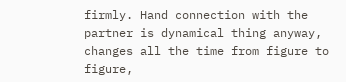firmly. Hand connection with the partner is dynamical thing anyway, changes all the time from figure to figure,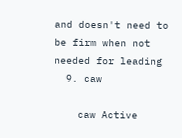and doesn't need to be firm when not needed for leading
  9. caw

    caw Active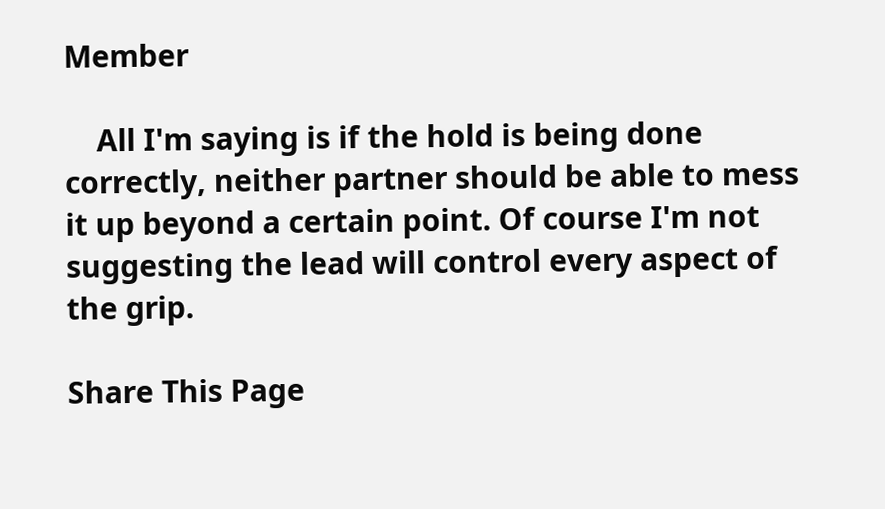Member

    All I'm saying is if the hold is being done correctly, neither partner should be able to mess it up beyond a certain point. Of course I'm not suggesting the lead will control every aspect of the grip.

Share This Page